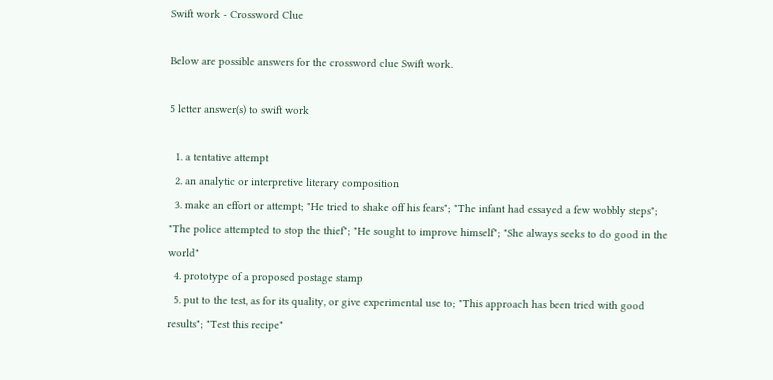Swift work - Crossword Clue

Below are possible answers for the crossword clue Swift work.

5 letter answer(s) to swift work

  1. a tentative attempt
  2. an analytic or interpretive literary composition
  3. make an effort or attempt; "He tried to shake off his fears"; "The infant had essayed a few wobbly steps"; "The police attempted to stop the thief"; "He sought to improve himself"; "She always seeks to do good in the world"
  4. prototype of a proposed postage stamp
  5. put to the test, as for its quality, or give experimental use to; "This approach has been tried with good results"; "Test this recipe"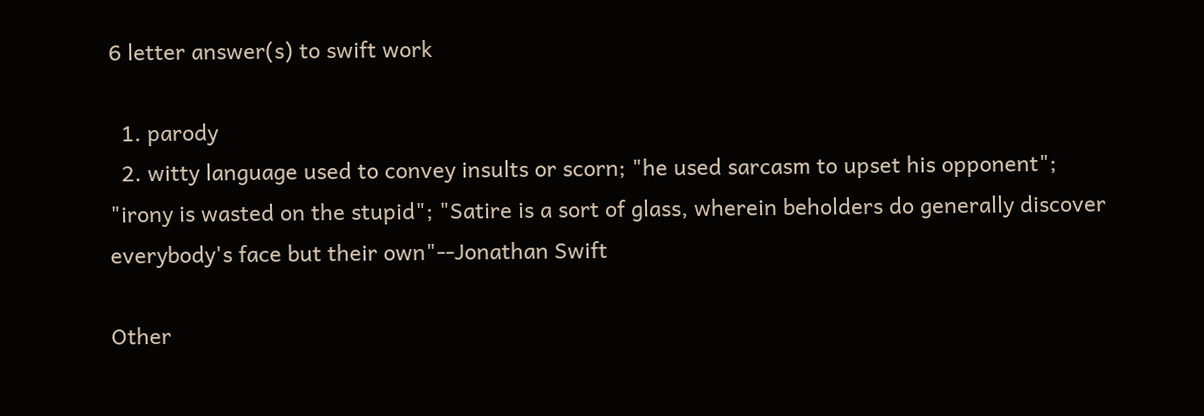6 letter answer(s) to swift work

  1. parody
  2. witty language used to convey insults or scorn; "he used sarcasm to upset his opponent"; "irony is wasted on the stupid"; "Satire is a sort of glass, wherein beholders do generally discover everybody's face but their own"--Jonathan Swift

Other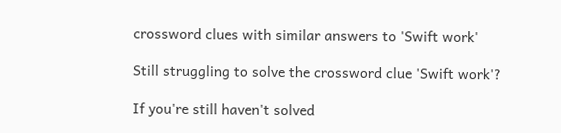crossword clues with similar answers to 'Swift work'

Still struggling to solve the crossword clue 'Swift work'?

If you're still haven't solved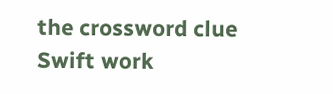the crossword clue Swift work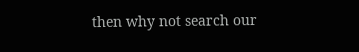then why not search our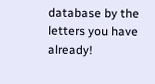database by the letters you have already!